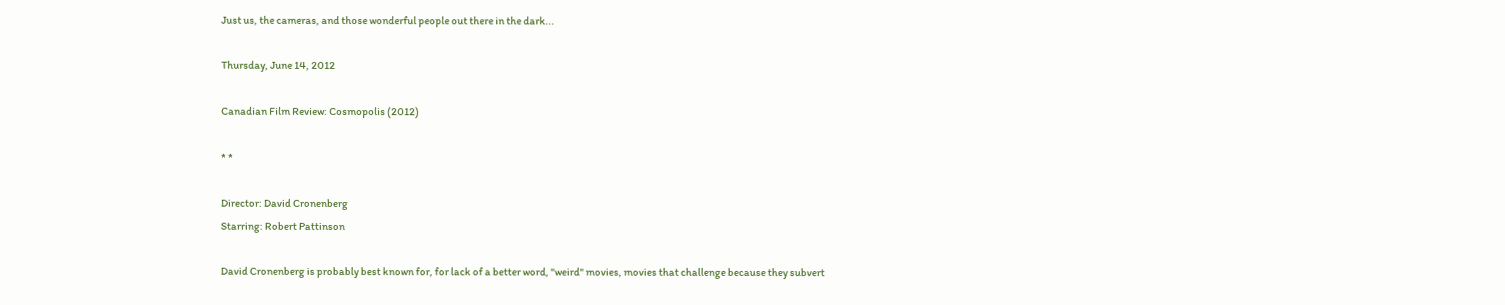Just us, the cameras, and those wonderful people out there in the dark...

Thursday, June 14, 2012

Canadian Film Review: Cosmopolis (2012)

* *

Director: David Cronenberg
Starring: Robert Pattinson

David Cronenberg is probably best known for, for lack of a better word, "weird" movies, movies that challenge because they subvert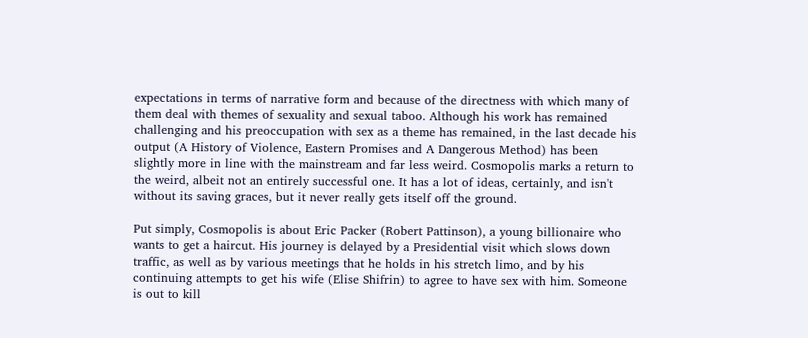expectations in terms of narrative form and because of the directness with which many of them deal with themes of sexuality and sexual taboo. Although his work has remained challenging and his preoccupation with sex as a theme has remained, in the last decade his output (A History of Violence, Eastern Promises and A Dangerous Method) has been slightly more in line with the mainstream and far less weird. Cosmopolis marks a return to the weird, albeit not an entirely successful one. It has a lot of ideas, certainly, and isn't without its saving graces, but it never really gets itself off the ground.

Put simply, Cosmopolis is about Eric Packer (Robert Pattinson), a young billionaire who wants to get a haircut. His journey is delayed by a Presidential visit which slows down traffic, as well as by various meetings that he holds in his stretch limo, and by his continuing attempts to get his wife (Elise Shifrin) to agree to have sex with him. Someone is out to kill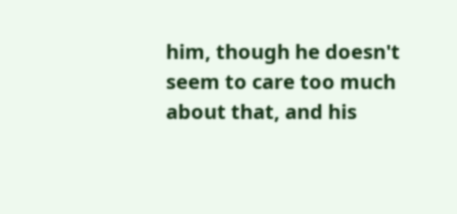him, though he doesn't seem to care too much about that, and his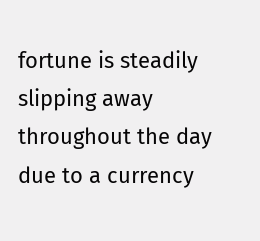fortune is steadily slipping away throughout the day due to a currency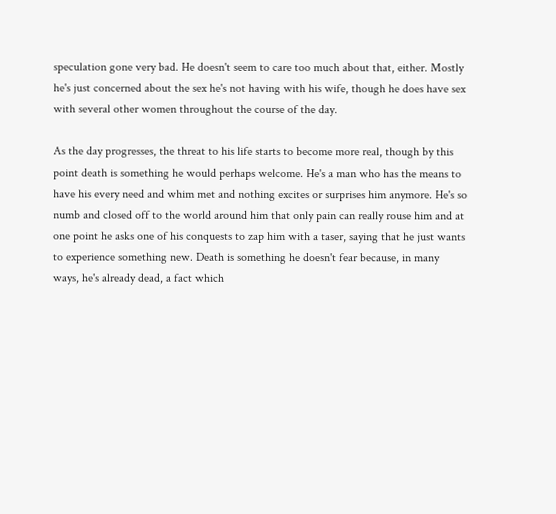speculation gone very bad. He doesn't seem to care too much about that, either. Mostly he's just concerned about the sex he's not having with his wife, though he does have sex with several other women throughout the course of the day.

As the day progresses, the threat to his life starts to become more real, though by this point death is something he would perhaps welcome. He's a man who has the means to have his every need and whim met and nothing excites or surprises him anymore. He's so numb and closed off to the world around him that only pain can really rouse him and at one point he asks one of his conquests to zap him with a taser, saying that he just wants to experience something new. Death is something he doesn't fear because, in many ways, he's already dead, a fact which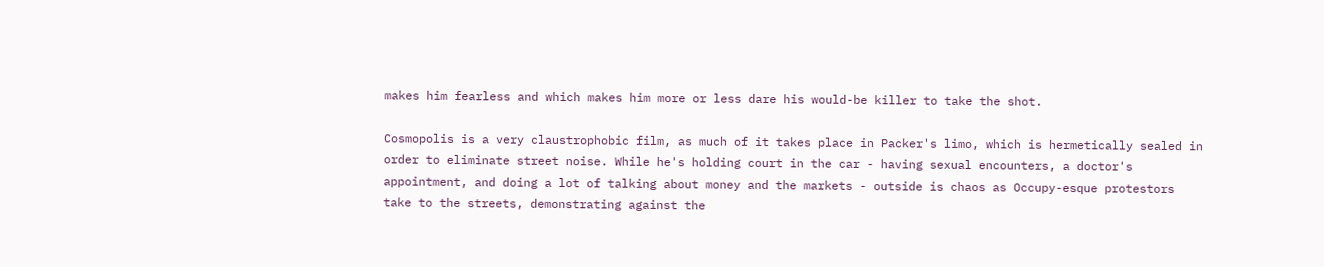makes him fearless and which makes him more or less dare his would-be killer to take the shot.

Cosmopolis is a very claustrophobic film, as much of it takes place in Packer's limo, which is hermetically sealed in order to eliminate street noise. While he's holding court in the car - having sexual encounters, a doctor's appointment, and doing a lot of talking about money and the markets - outside is chaos as Occupy-esque protestors take to the streets, demonstrating against the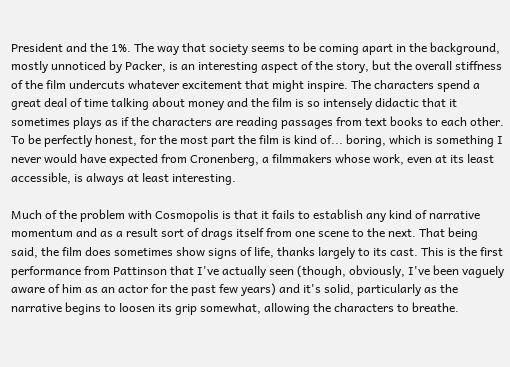President and the 1%. The way that society seems to be coming apart in the background, mostly unnoticed by Packer, is an interesting aspect of the story, but the overall stiffness of the film undercuts whatever excitement that might inspire. The characters spend a great deal of time talking about money and the film is so intensely didactic that it sometimes plays as if the characters are reading passages from text books to each other. To be perfectly honest, for the most part the film is kind of... boring, which is something I never would have expected from Cronenberg, a filmmakers whose work, even at its least accessible, is always at least interesting.

Much of the problem with Cosmopolis is that it fails to establish any kind of narrative momentum and as a result sort of drags itself from one scene to the next. That being said, the film does sometimes show signs of life, thanks largely to its cast. This is the first performance from Pattinson that I've actually seen (though, obviously, I've been vaguely aware of him as an actor for the past few years) and it's solid, particularly as the narrative begins to loosen its grip somewhat, allowing the characters to breathe.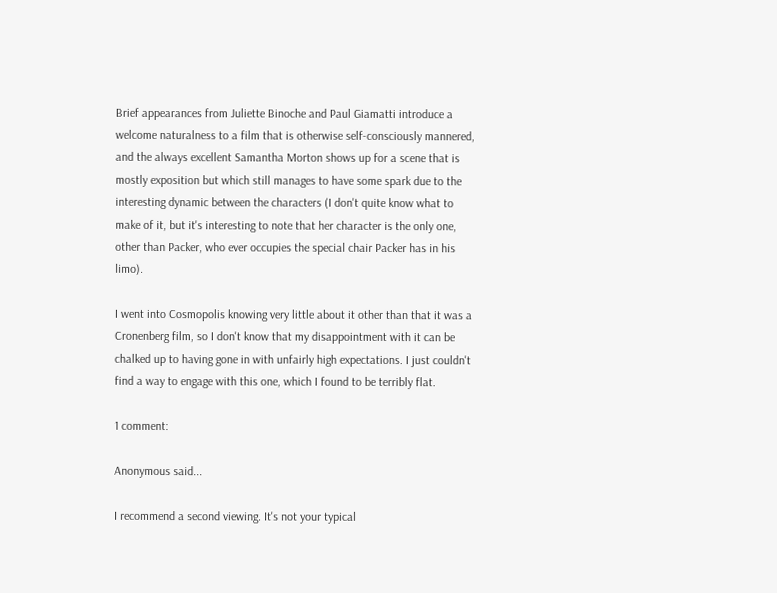Brief appearances from Juliette Binoche and Paul Giamatti introduce a welcome naturalness to a film that is otherwise self-consciously mannered, and the always excellent Samantha Morton shows up for a scene that is mostly exposition but which still manages to have some spark due to the interesting dynamic between the characters (I don't quite know what to make of it, but it's interesting to note that her character is the only one, other than Packer, who ever occupies the special chair Packer has in his limo).

I went into Cosmopolis knowing very little about it other than that it was a Cronenberg film, so I don't know that my disappointment with it can be chalked up to having gone in with unfairly high expectations. I just couldn't find a way to engage with this one, which I found to be terribly flat.

1 comment:

Anonymous said...

I recommend a second viewing. It's not your typical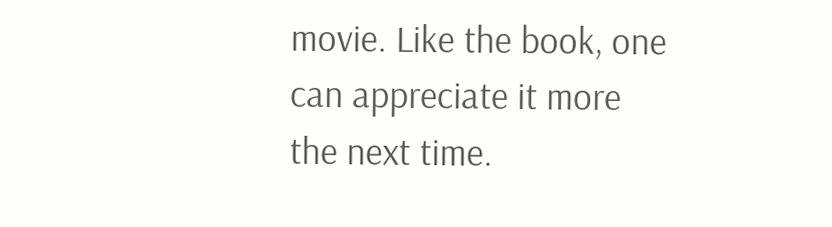movie. Like the book, one can appreciate it more the next time.